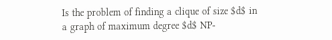Is the problem of finding a clique of size $d$ in a graph of maximum degree $d$ NP-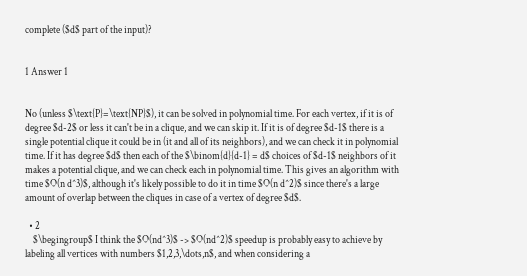complete ($d$ part of the input)?


1 Answer 1


No (unless $\text{P}=\text{NP}$), it can be solved in polynomial time. For each vertex, if it is of degree $d-2$ or less it can't be in a clique, and we can skip it. If it is of degree $d-1$ there is a single potential clique it could be in (it and all of its neighbors), and we can check it in polynomial time. If it has degree $d$ then each of the $\binom{d}{d-1} = d$ choices of $d-1$ neighbors of it makes a potential clique, and we can check each in polynomial time. This gives an algorithm with time $O(n d^3)$, although it's likely possible to do it in time $O(n d^2)$ since there's a large amount of overlap between the cliques in case of a vertex of degree $d$.

  • 2
    $\begingroup$ I think the $O(nd^3)$ -> $O(nd^2)$ speedup is probably easy to achieve by labeling all vertices with numbers $1,2,3,\dots,n$, and when considering a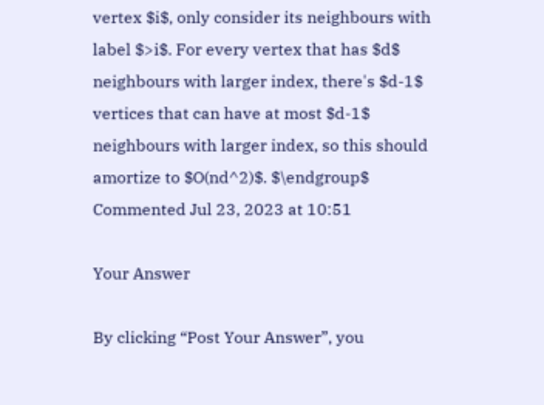vertex $i$, only consider its neighbours with label $>i$. For every vertex that has $d$ neighbours with larger index, there's $d-1$ vertices that can have at most $d-1$ neighbours with larger index, so this should amortize to $O(nd^2)$. $\endgroup$ Commented Jul 23, 2023 at 10:51

Your Answer

By clicking “Post Your Answer”, you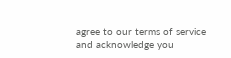agree to our terms of service and acknowledge you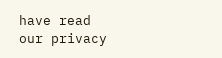have read our privacy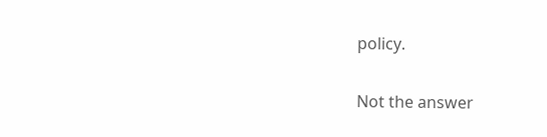policy.

Not the answer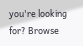you're looking for? Browse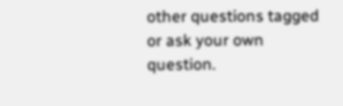other questions tagged or ask your own question.